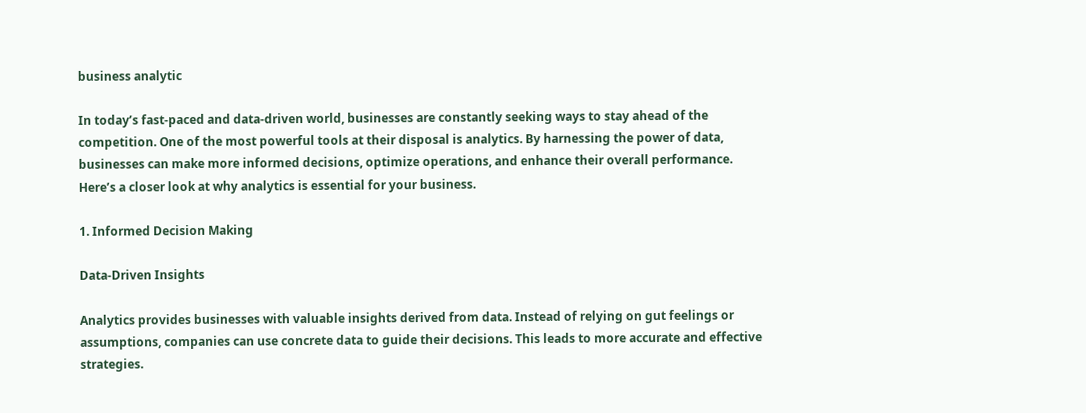business analytic

In today’s fast-paced and data-driven world, businesses are constantly seeking ways to stay ahead of the competition. One of the most powerful tools at their disposal is analytics. By harnessing the power of data, businesses can make more informed decisions, optimize operations, and enhance their overall performance. Here’s a closer look at why analytics is essential for your business.

1. Informed Decision Making

Data-Driven Insights

Analytics provides businesses with valuable insights derived from data. Instead of relying on gut feelings or assumptions, companies can use concrete data to guide their decisions. This leads to more accurate and effective strategies.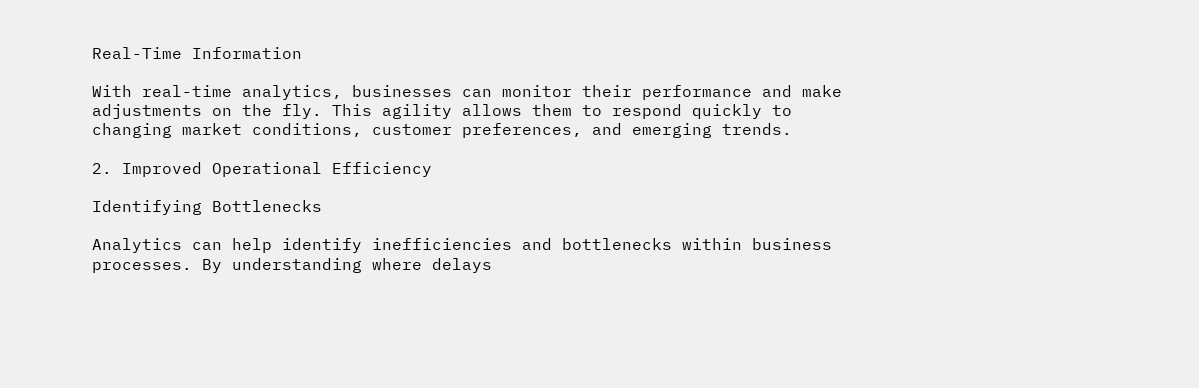Real-Time Information

With real-time analytics, businesses can monitor their performance and make adjustments on the fly. This agility allows them to respond quickly to changing market conditions, customer preferences, and emerging trends.

2. Improved Operational Efficiency

Identifying Bottlenecks

Analytics can help identify inefficiencies and bottlenecks within business processes. By understanding where delays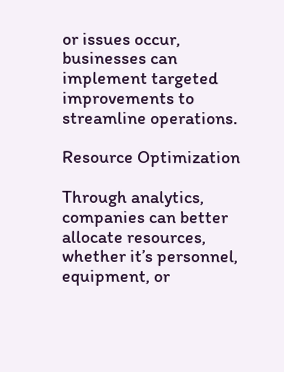or issues occur, businesses can implement targeted improvements to streamline operations.

Resource Optimization

Through analytics, companies can better allocate resources, whether it’s personnel, equipment, or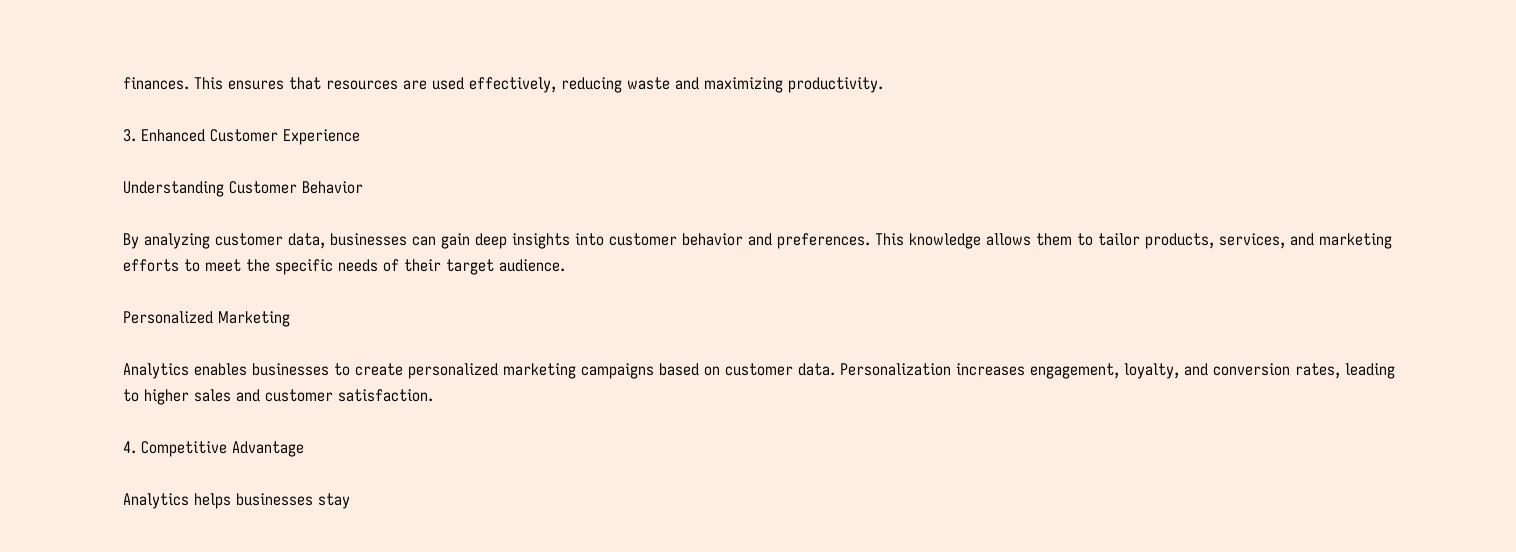finances. This ensures that resources are used effectively, reducing waste and maximizing productivity.

3. Enhanced Customer Experience

Understanding Customer Behavior

By analyzing customer data, businesses can gain deep insights into customer behavior and preferences. This knowledge allows them to tailor products, services, and marketing efforts to meet the specific needs of their target audience.

Personalized Marketing

Analytics enables businesses to create personalized marketing campaigns based on customer data. Personalization increases engagement, loyalty, and conversion rates, leading to higher sales and customer satisfaction.

4. Competitive Advantage

Analytics helps businesses stay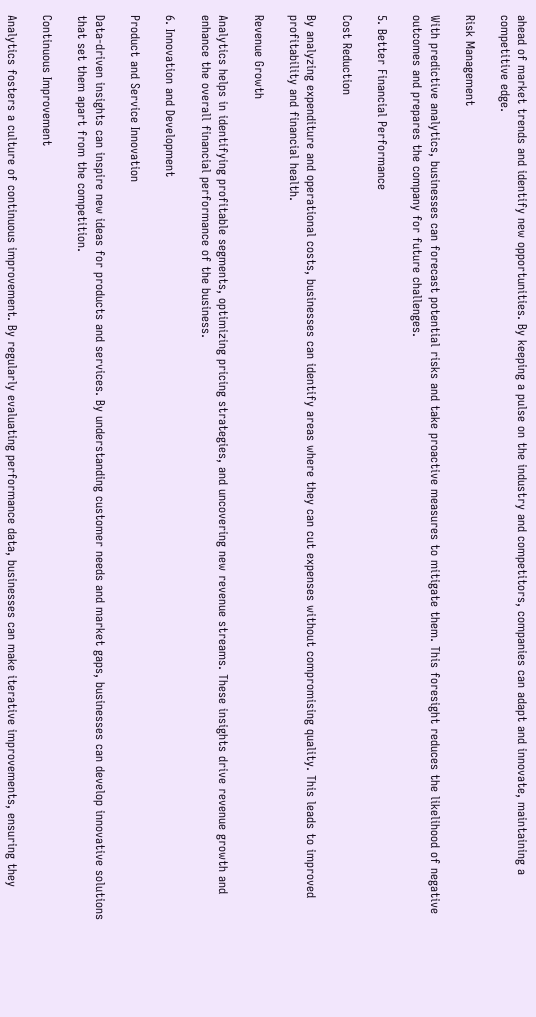ahead of market trends and identify new opportunities. By keeping a pulse on the industry and competitors, companies can adapt and innovate, maintaining a competitive edge.

Risk Management

With predictive analytics, businesses can forecast potential risks and take proactive measures to mitigate them. This foresight reduces the likelihood of negative outcomes and prepares the company for future challenges.

5. Better Financial Performance

Cost Reduction

By analyzing expenditure and operational costs, businesses can identify areas where they can cut expenses without compromising quality. This leads to improved profitability and financial health.

Revenue Growth

Analytics helps in identifying profitable segments, optimizing pricing strategies, and uncovering new revenue streams. These insights drive revenue growth and enhance the overall financial performance of the business.

6. Innovation and Development

Product and Service Innovation

Data-driven insights can inspire new ideas for products and services. By understanding customer needs and market gaps, businesses can develop innovative solutions that set them apart from the competition.

Continuous Improvement

Analytics fosters a culture of continuous improvement. By regularly evaluating performance data, businesses can make iterative improvements, ensuring they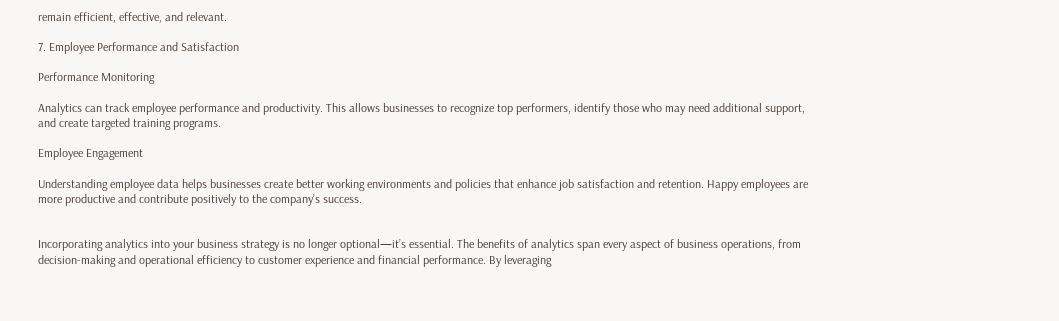remain efficient, effective, and relevant.

7. Employee Performance and Satisfaction

Performance Monitoring

Analytics can track employee performance and productivity. This allows businesses to recognize top performers, identify those who may need additional support, and create targeted training programs.

Employee Engagement

Understanding employee data helps businesses create better working environments and policies that enhance job satisfaction and retention. Happy employees are more productive and contribute positively to the company’s success.


Incorporating analytics into your business strategy is no longer optional—it’s essential. The benefits of analytics span every aspect of business operations, from decision-making and operational efficiency to customer experience and financial performance. By leveraging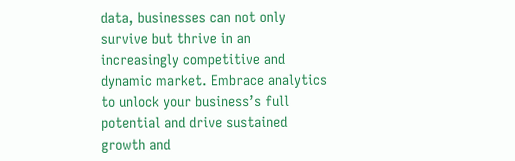data, businesses can not only survive but thrive in an increasingly competitive and dynamic market. Embrace analytics to unlock your business’s full potential and drive sustained growth and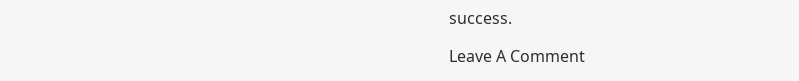success.

Leave A Comment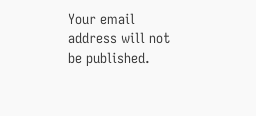Your email address will not be published.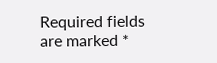Required fields are marked *